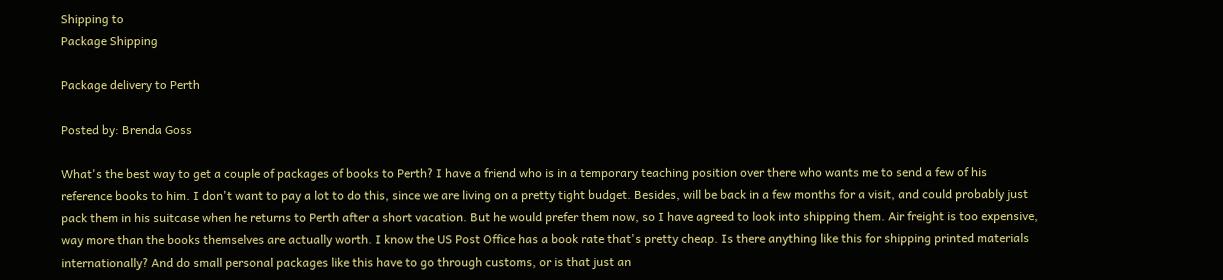Shipping to
Package Shipping

Package delivery to Perth

Posted by: Brenda Goss

What's the best way to get a couple of packages of books to Perth? I have a friend who is in a temporary teaching position over there who wants me to send a few of his reference books to him. I don't want to pay a lot to do this, since we are living on a pretty tight budget. Besides, will be back in a few months for a visit, and could probably just pack them in his suitcase when he returns to Perth after a short vacation. But he would prefer them now, so I have agreed to look into shipping them. Air freight is too expensive, way more than the books themselves are actually worth. I know the US Post Office has a book rate that's pretty cheap. Is there anything like this for shipping printed materials internationally? And do small personal packages like this have to go through customs, or is that just an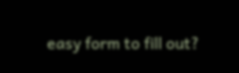easy form to fill out?